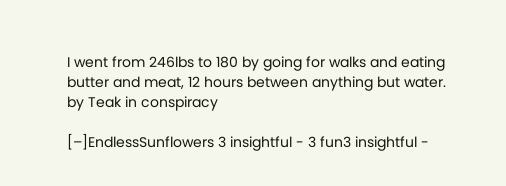I went from 246lbs to 180 by going for walks and eating butter and meat, 12 hours between anything but water. by Teak in conspiracy

[–]EndlessSunflowers 3 insightful - 3 fun3 insightful -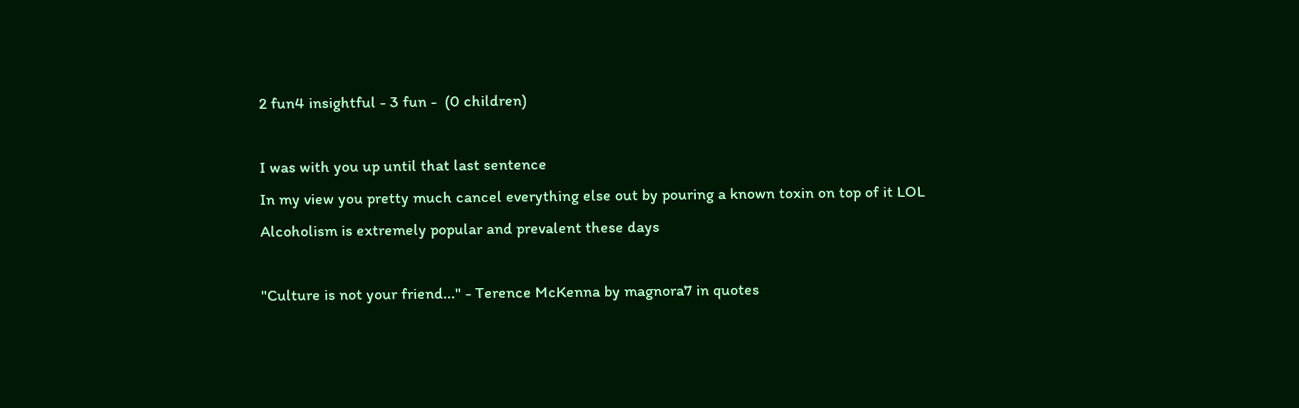2 fun4 insightful - 3 fun -  (0 children)

I was with you up until that last sentence
In my view you pretty much cancel everything else out by pouring a known toxin on top of it LOL
Alcoholism is extremely popular and prevalent these days

"Culture is not your friend..." - Terence McKenna by magnora7 in quotes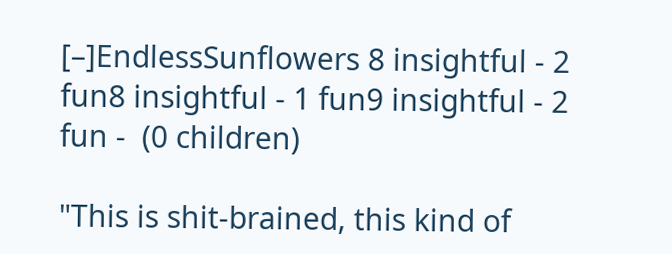[–]EndlessSunflowers 8 insightful - 2 fun8 insightful - 1 fun9 insightful - 2 fun -  (0 children)

"This is shit-brained, this kind of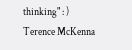thinking" : )
Terence McKenna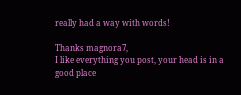really had a way with words!

Thanks magnora7,
I like everything you post, your head is in a good place